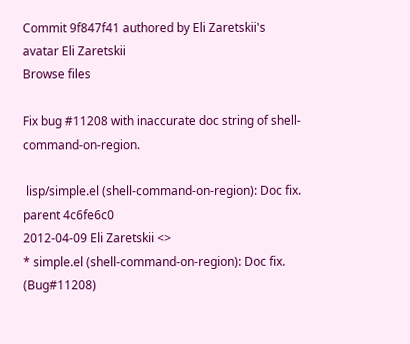Commit 9f847f41 authored by Eli Zaretskii's avatar Eli Zaretskii
Browse files

Fix bug #11208 with inaccurate doc string of shell-command-on-region.

 lisp/simple.el (shell-command-on-region): Doc fix.
parent 4c6fe6c0
2012-04-09 Eli Zaretskii <>
* simple.el (shell-command-on-region): Doc fix. (Bug#11208)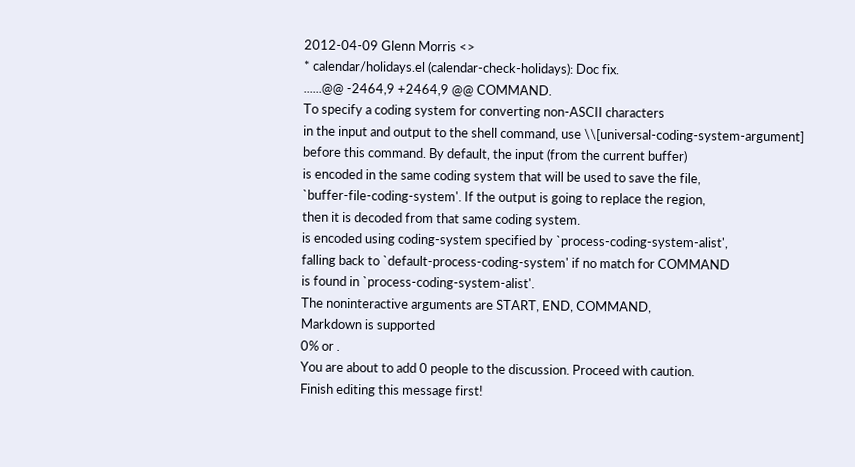2012-04-09 Glenn Morris <>
* calendar/holidays.el (calendar-check-holidays): Doc fix.
......@@ -2464,9 +2464,9 @@ COMMAND.
To specify a coding system for converting non-ASCII characters
in the input and output to the shell command, use \\[universal-coding-system-argument]
before this command. By default, the input (from the current buffer)
is encoded in the same coding system that will be used to save the file,
`buffer-file-coding-system'. If the output is going to replace the region,
then it is decoded from that same coding system.
is encoded using coding-system specified by `process-coding-system-alist',
falling back to `default-process-coding-system' if no match for COMMAND
is found in `process-coding-system-alist'.
The noninteractive arguments are START, END, COMMAND,
Markdown is supported
0% or .
You are about to add 0 people to the discussion. Proceed with caution.
Finish editing this message first!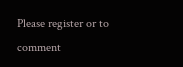Please register or to comment